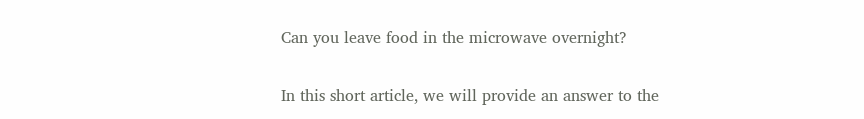Can you leave food in the microwave overnight?

In this short article, we will provide an answer to the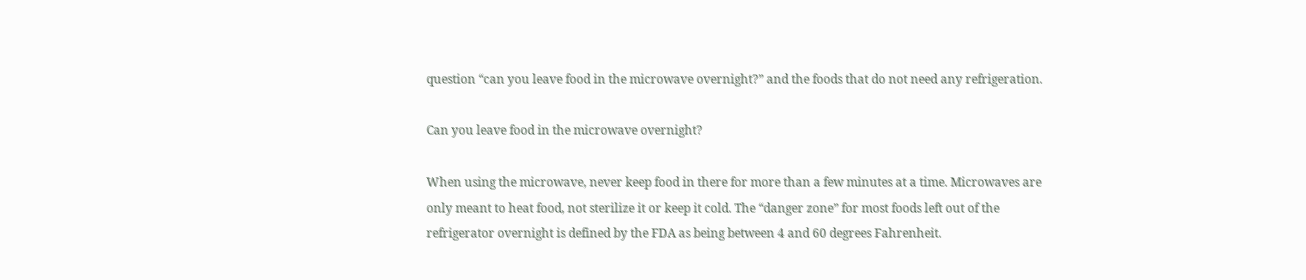question “can you leave food in the microwave overnight?” and the foods that do not need any refrigeration.

Can you leave food in the microwave overnight?

When using the microwave, never keep food in there for more than a few minutes at a time. Microwaves are only meant to heat food, not sterilize it or keep it cold. The “danger zone” for most foods left out of the refrigerator overnight is defined by the FDA as being between 4 and 60 degrees Fahrenheit.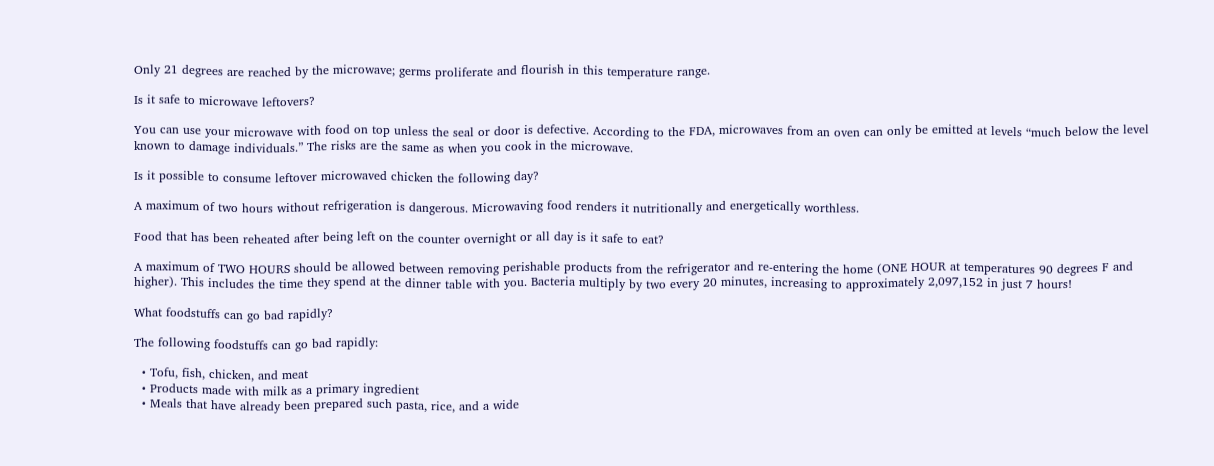Only 21 degrees are reached by the microwave; germs proliferate and flourish in this temperature range.

Is it safe to microwave leftovers?

You can use your microwave with food on top unless the seal or door is defective. According to the FDA, microwaves from an oven can only be emitted at levels “much below the level known to damage individuals.” The risks are the same as when you cook in the microwave.

Is it possible to consume leftover microwaved chicken the following day?

A maximum of two hours without refrigeration is dangerous. Microwaving food renders it nutritionally and energetically worthless.

Food that has been reheated after being left on the counter overnight or all day is it safe to eat?

A maximum of TWO HOURS should be allowed between removing perishable products from the refrigerator and re-entering the home (ONE HOUR at temperatures 90 degrees F and higher). This includes the time they spend at the dinner table with you. Bacteria multiply by two every 20 minutes, increasing to approximately 2,097,152 in just 7 hours!

What foodstuffs can go bad rapidly?

The following foodstuffs can go bad rapidly:

  • Tofu, fish, chicken, and meat
  • Products made with milk as a primary ingredient
  • Meals that have already been prepared such pasta, rice, and a wide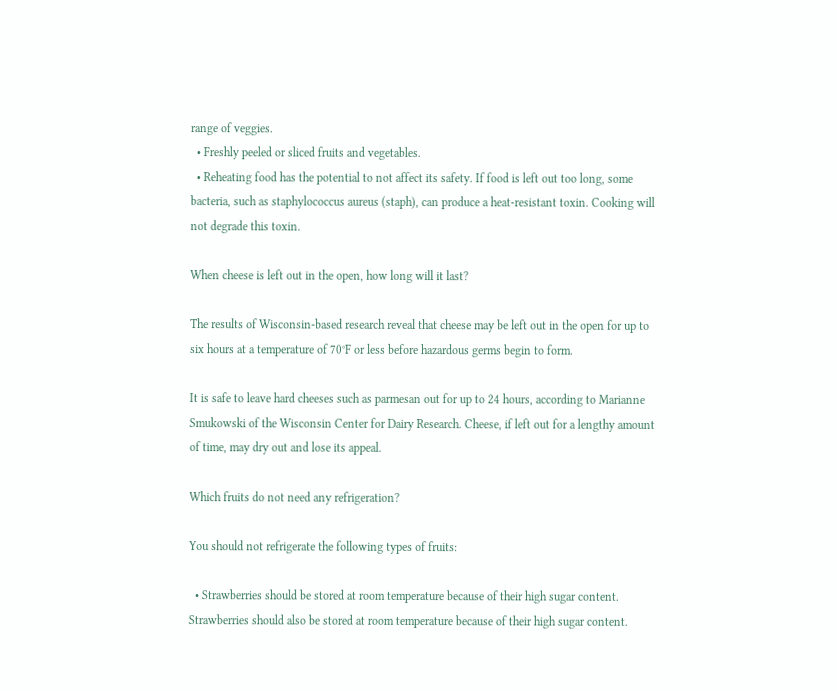range of veggies.
  • Freshly peeled or sliced fruits and vegetables.
  • Reheating food has the potential to not affect its safety. If food is left out too long, some bacteria, such as staphylococcus aureus (staph), can produce a heat-resistant toxin. Cooking will not degrade this toxin.

When cheese is left out in the open, how long will it last?

The results of Wisconsin-based research reveal that cheese may be left out in the open for up to six hours at a temperature of 70°F or less before hazardous germs begin to form.

It is safe to leave hard cheeses such as parmesan out for up to 24 hours, according to Marianne Smukowski of the Wisconsin Center for Dairy Research. Cheese, if left out for a lengthy amount of time, may dry out and lose its appeal.

Which fruits do not need any refrigeration?

You should not refrigerate the following types of fruits:

  • Strawberries should be stored at room temperature because of their high sugar content. Strawberries should also be stored at room temperature because of their high sugar content.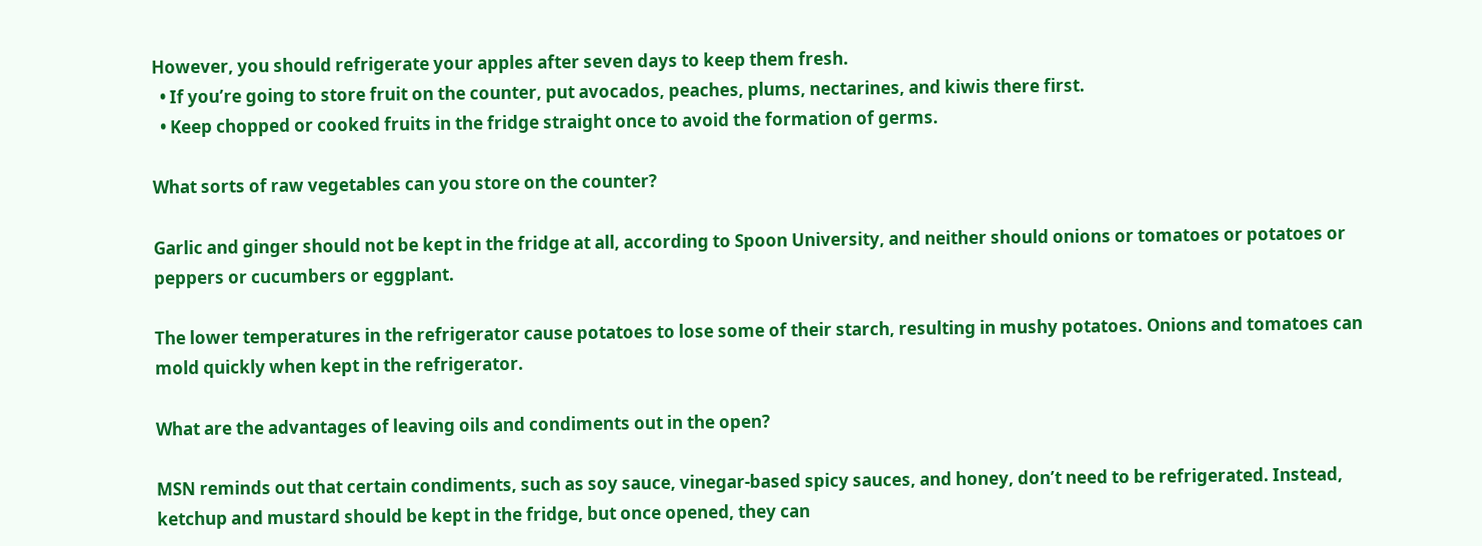However, you should refrigerate your apples after seven days to keep them fresh.
  • If you’re going to store fruit on the counter, put avocados, peaches, plums, nectarines, and kiwis there first.
  • Keep chopped or cooked fruits in the fridge straight once to avoid the formation of germs.

What sorts of raw vegetables can you store on the counter?

Garlic and ginger should not be kept in the fridge at all, according to Spoon University, and neither should onions or tomatoes or potatoes or peppers or cucumbers or eggplant.

The lower temperatures in the refrigerator cause potatoes to lose some of their starch, resulting in mushy potatoes. Onions and tomatoes can mold quickly when kept in the refrigerator.

What are the advantages of leaving oils and condiments out in the open?

MSN reminds out that certain condiments, such as soy sauce, vinegar-based spicy sauces, and honey, don’t need to be refrigerated. Instead, ketchup and mustard should be kept in the fridge, but once opened, they can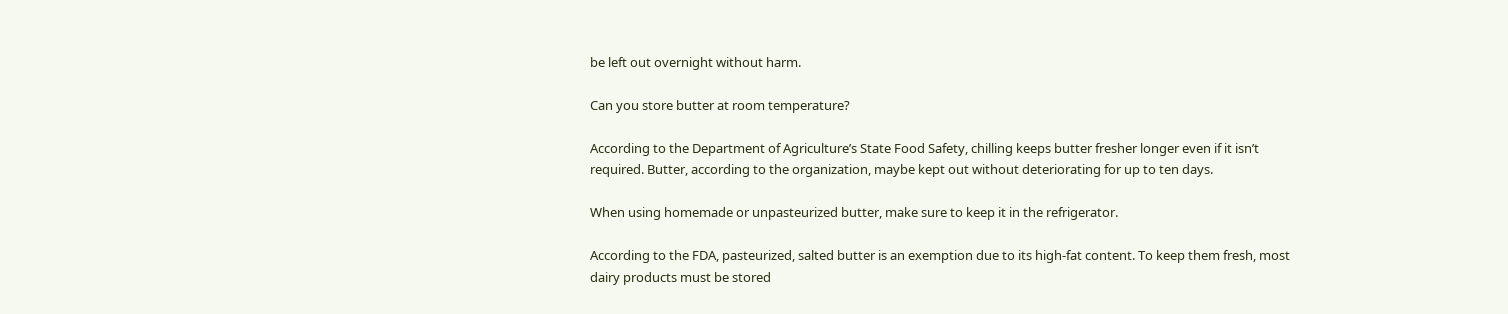be left out overnight without harm.

Can you store butter at room temperature?

According to the Department of Agriculture’s State Food Safety, chilling keeps butter fresher longer even if it isn’t required. Butter, according to the organization, maybe kept out without deteriorating for up to ten days.

When using homemade or unpasteurized butter, make sure to keep it in the refrigerator.

According to the FDA, pasteurized, salted butter is an exemption due to its high-fat content. To keep them fresh, most dairy products must be stored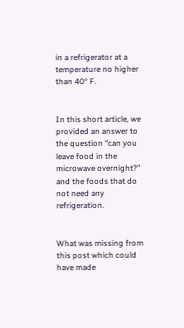in a refrigerator at a temperature no higher than 40° F.


In this short article, we provided an answer to the question “can you leave food in the microwave overnight?” and the foods that do not need any refrigeration.


What was missing from this post which could have made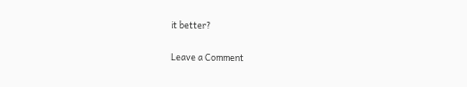it better?

Leave a Comment